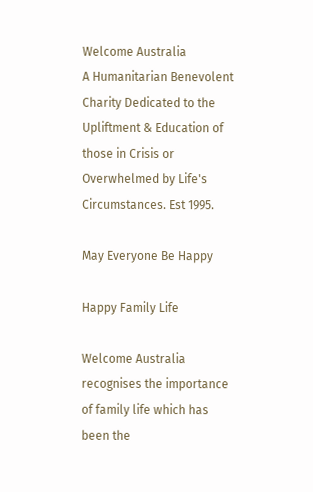Welcome Australia
A Humanitarian Benevolent Charity Dedicated to the Upliftment & Education of those in Crisis or Overwhelmed by Life's Circumstances. Est 1995.

May Everyone Be Happy

Happy Family Life

Welcome Australia recognises the importance of family life which has been the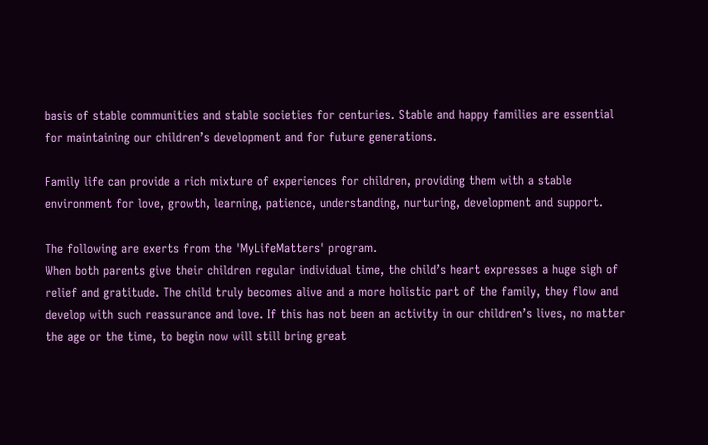basis of stable communities and stable societies for centuries. Stable and happy families are essential for maintaining our children’s development and for future generations.

Family life can provide a rich mixture of experiences for children, providing them with a stable environment for love, growth, learning, patience, understanding, nurturing, development and support.

The following are exerts from the 'MyLifeMatters' program.
When both parents give their children regular individual time, the child’s heart expresses a huge sigh of relief and gratitude. The child truly becomes alive and a more holistic part of the family, they flow and develop with such reassurance and love. If this has not been an activity in our children’s lives, no matter the age or the time, to begin now will still bring great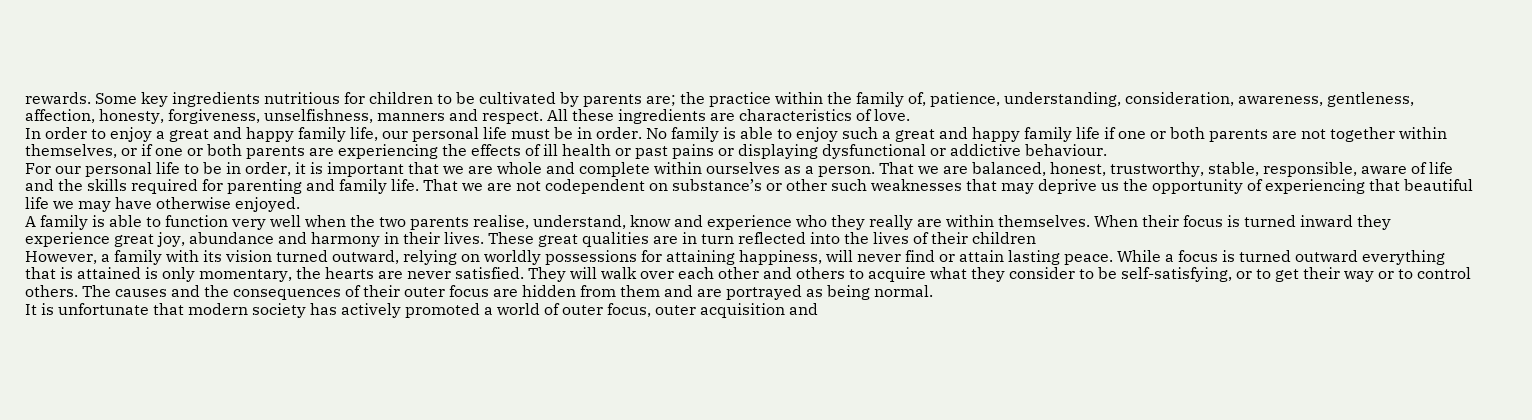rewards. Some key ingredients nutritious for children to be cultivated by parents are; the practice within the family of, patience, understanding, consideration, awareness, gentleness, affection, honesty, forgiveness, unselfishness, manners and respect. All these ingredients are characteristics of love.
In order to enjoy a great and happy family life, our personal life must be in order. No family is able to enjoy such a great and happy family life if one or both parents are not together within themselves, or if one or both parents are experiencing the effects of ill health or past pains or displaying dysfunctional or addictive behaviour.
For our personal life to be in order, it is important that we are whole and complete within ourselves as a person. That we are balanced, honest, trustworthy, stable, responsible, aware of life and the skills required for parenting and family life. That we are not codependent on substance’s or other such weaknesses that may deprive us the opportunity of experiencing that beautiful life we may have otherwise enjoyed.
A family is able to function very well when the two parents realise, understand, know and experience who they really are within themselves. When their focus is turned inward they experience great joy, abundance and harmony in their lives. These great qualities are in turn reflected into the lives of their children
However, a family with its vision turned outward, relying on worldly possessions for attaining happiness, will never find or attain lasting peace. While a focus is turned outward everything that is attained is only momentary, the hearts are never satisfied. They will walk over each other and others to acquire what they consider to be self-satisfying, or to get their way or to control others. The causes and the consequences of their outer focus are hidden from them and are portrayed as being normal.
It is unfortunate that modern society has actively promoted a world of outer focus, outer acquisition and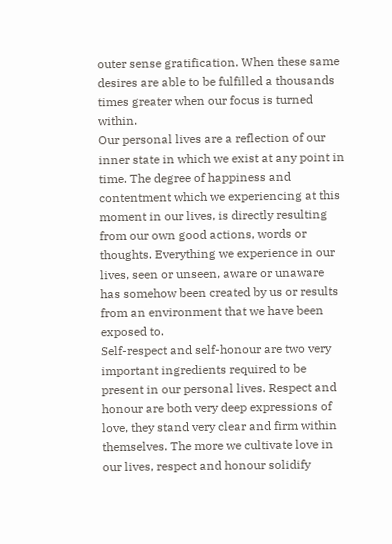outer sense gratification. When these same desires are able to be fulfilled a thousands times greater when our focus is turned within.
Our personal lives are a reflection of our inner state in which we exist at any point in time. The degree of happiness and contentment which we experiencing at this moment in our lives, is directly resulting from our own good actions, words or thoughts. Everything we experience in our lives, seen or unseen, aware or unaware has somehow been created by us or results from an environment that we have been exposed to.
Self-respect and self-honour are two very important ingredients required to be present in our personal lives. Respect and honour are both very deep expressions of love, they stand very clear and firm within themselves. The more we cultivate love in our lives, respect and honour solidify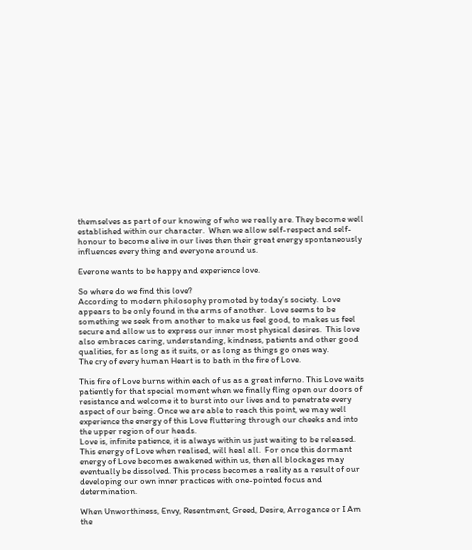themselves as part of our knowing of who we really are. They become well established within our character.  When we allow self-respect and self-honour to become alive in our lives then their great energy spontaneously influences every thing and everyone around us.

Everone wants to be happy and experience love.

So where do we find this love?
According to modern philosophy promoted by today’s society.  Love appears to be only found in the arms of another.  Love seems to be something we seek from another to make us feel good, to makes us feel secure and allow us to express our inner most physical desires.  This love also embraces caring, understanding, kindness, patients and other good qualities, for as long as it suits, or as long as things go ones way.
The cry of every human Heart is to bath in the fire of Love.

This fire of Love burns within each of us as a great inferno. This Love waits patiently for that special moment when we finally fling open our doors of resistance and welcome it to burst into our lives and to penetrate every aspect of our being. Once we are able to reach this point, we may well experience the energy of this Love fluttering through our cheeks and into the upper region of our heads.
Love is, infinite patience, it is always within us just waiting to be released.  This energy of Love when realised, will heal all.  For once this dormant energy of Love becomes awakened within us, then all blockages may eventually be dissolved. This process becomes a reality as a result of our developing our own inner practices with one-pointed focus and determination.

When Unworthiness, Envy, Resentment, Greed, Desire, Arrogance or I Am the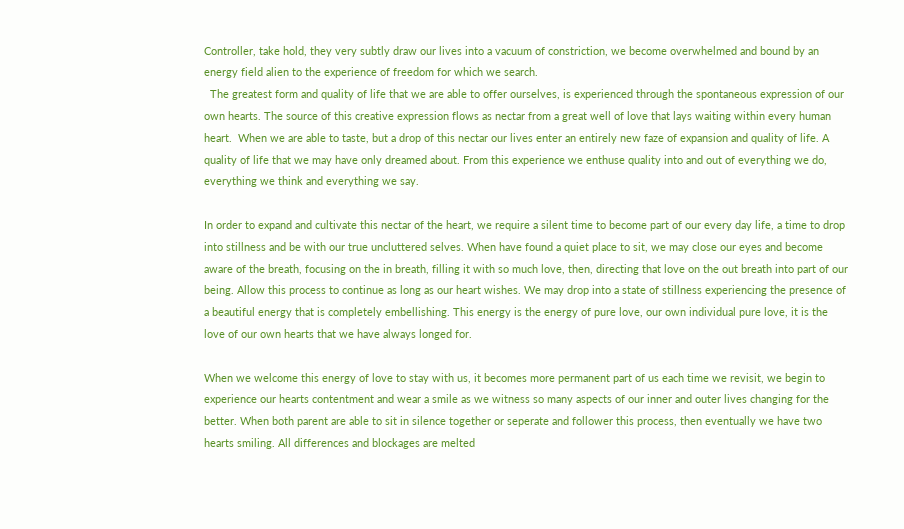Controller, take hold, they very subtly draw our lives into a vacuum of constriction, we become overwhelmed and bound by an energy field alien to the experience of freedom for which we search.
  The greatest form and quality of life that we are able to offer ourselves, is experienced through the spontaneous expression of our own hearts. The source of this creative expression flows as nectar from a great well of love that lays waiting within every human heart.  When we are able to taste, but a drop of this nectar our lives enter an entirely new faze of expansion and quality of life. A quality of life that we may have only dreamed about. From this experience we enthuse quality into and out of everything we do, everything we think and everything we say.

In order to expand and cultivate this nectar of the heart, we require a silent time to become part of our every day life, a time to drop into stillness and be with our true uncluttered selves. When have found a quiet place to sit, we may close our eyes and become aware of the breath, focusing on the in breath, filling it with so much love, then, directing that love on the out breath into part of our being. Allow this process to continue as long as our heart wishes. We may drop into a state of stillness experiencing the presence of a beautiful energy that is completely embellishing. This energy is the energy of pure love, our own individual pure love, it is the love of our own hearts that we have always longed for.

When we welcome this energy of love to stay with us, it becomes more permanent part of us each time we revisit, we begin to experience our hearts contentment and wear a smile as we witness so many aspects of our inner and outer lives changing for the better. When both parent are able to sit in silence together or seperate and follower this process, then eventually we have two hearts smiling. All differences and blockages are melted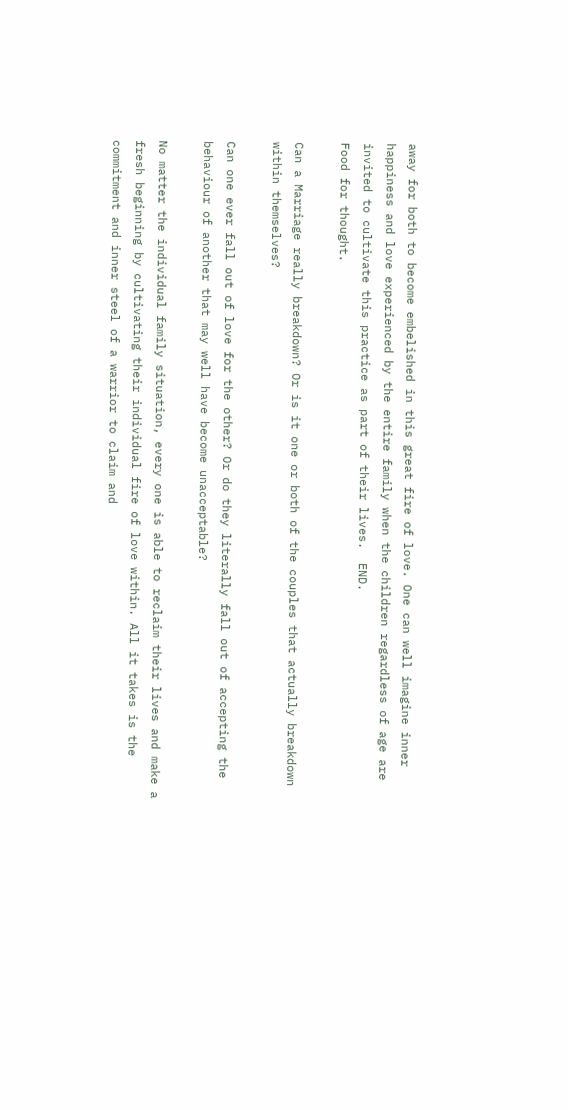away for both to become embelished in this great fire of love. One can well imagine inner happiness and love experienced by the entire family when the children regardless of age are invited to cultivate this practice as part of their lives.  END.
Food for thought.

Can a Marriage really breakdown? Or is it one or both of the couples that actually breakdown within themselves?

Can one ever fall out of love for the other? Or do they literally fall out of accepting the behaviour of another that may well have become unacceptable?

No matter the individual family situation, every one is able to reclaim their lives and make a fresh beginning by cultivating their individual fire of love within. All it takes is the commitment and inner steel of a warrior to claim and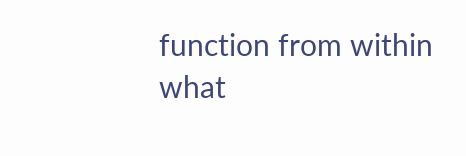function from within what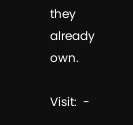they already own.

Visit:  -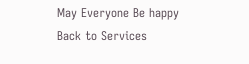May Everyone Be happy
Back to Services